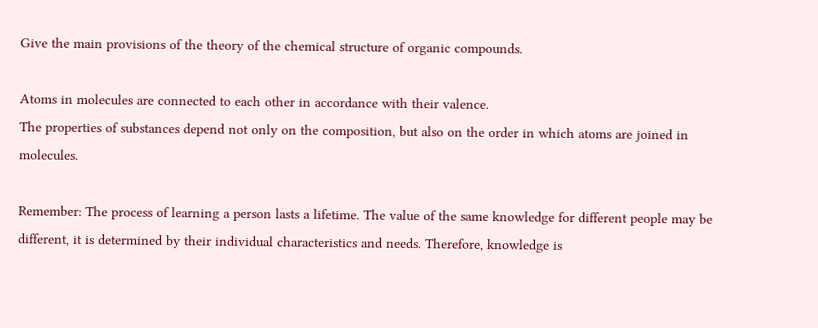Give the main provisions of the theory of the chemical structure of organic compounds.

Atoms in molecules are connected to each other in accordance with their valence.
The properties of substances depend not only on the composition, but also on the order in which atoms are joined in molecules.

Remember: The process of learning a person lasts a lifetime. The value of the same knowledge for different people may be different, it is determined by their individual characteristics and needs. Therefore, knowledge is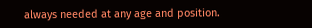always needed at any age and position.